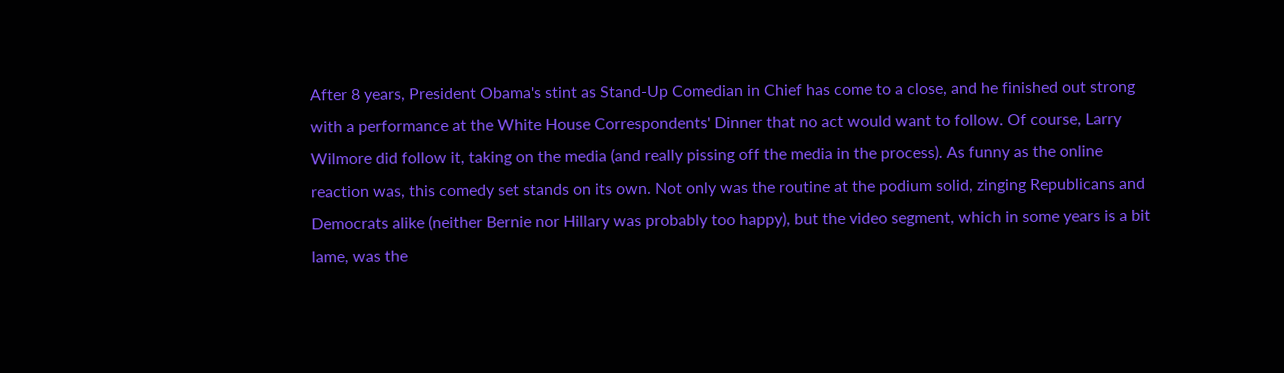After 8 years, President Obama's stint as Stand-Up Comedian in Chief has come to a close, and he finished out strong with a performance at the White House Correspondents' Dinner that no act would want to follow. Of course, Larry Wilmore did follow it, taking on the media (and really pissing off the media in the process). As funny as the online reaction was, this comedy set stands on its own. Not only was the routine at the podium solid, zinging Republicans and Democrats alike (neither Bernie nor Hillary was probably too happy), but the video segment, which in some years is a bit lame, was the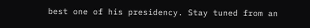best one of his presidency. Stay tuned from an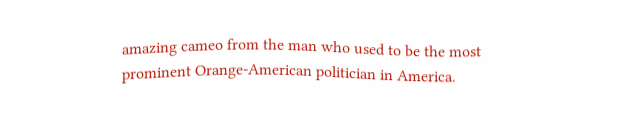amazing cameo from the man who used to be the most prominent Orange-American politician in America.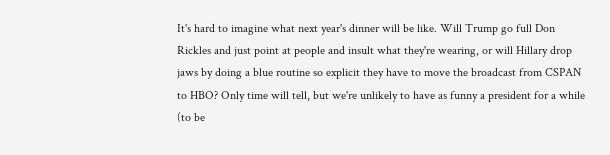It's hard to imagine what next year's dinner will be like. Will Trump go full Don Rickles and just point at people and insult what they're wearing, or will Hillary drop jaws by doing a blue routine so explicit they have to move the broadcast from CSPAN to HBO? Only time will tell, but we're unlikely to have as funny a president for a while (to be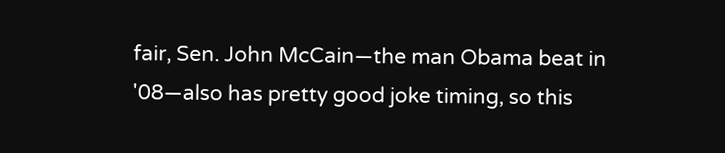fair, Sen. John McCain—the man Obama beat in '08—also has pretty good joke timing, so this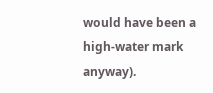would have been a high-water mark anyway).